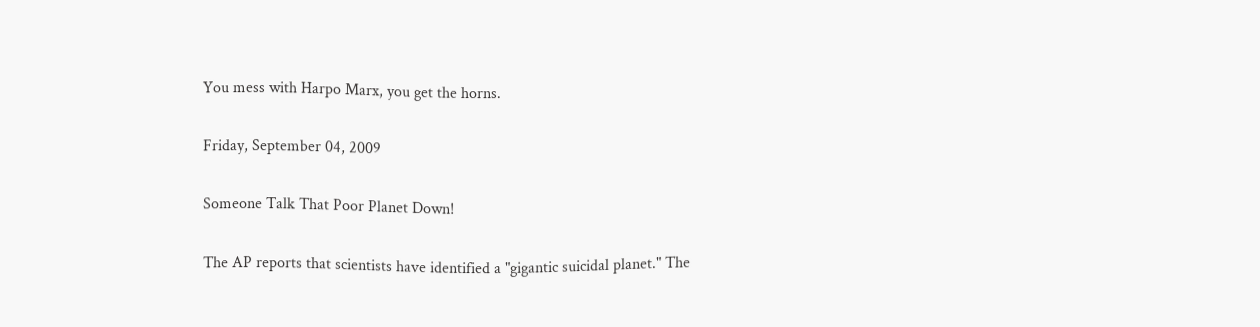You mess with Harpo Marx, you get the horns.

Friday, September 04, 2009

Someone Talk That Poor Planet Down!

The AP reports that scientists have identified a "gigantic suicidal planet." The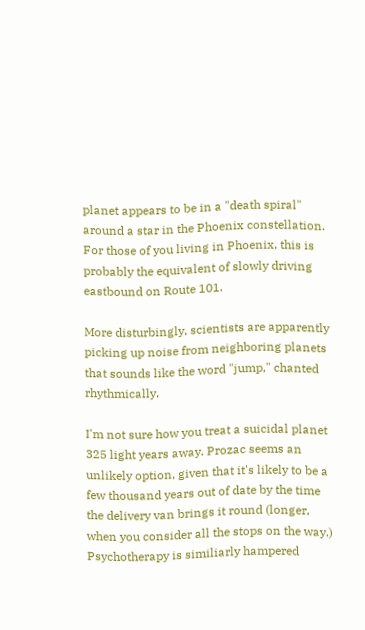planet appears to be in a "death spiral" around a star in the Phoenix constellation. For those of you living in Phoenix, this is probably the equivalent of slowly driving eastbound on Route 101.

More disturbingly, scientists are apparently picking up noise from neighboring planets that sounds like the word "jump," chanted rhythmically.

I'm not sure how you treat a suicidal planet 325 light years away. Prozac seems an unlikely option, given that it's likely to be a few thousand years out of date by the time the delivery van brings it round (longer, when you consider all the stops on the way.) Psychotherapy is similiarly hampered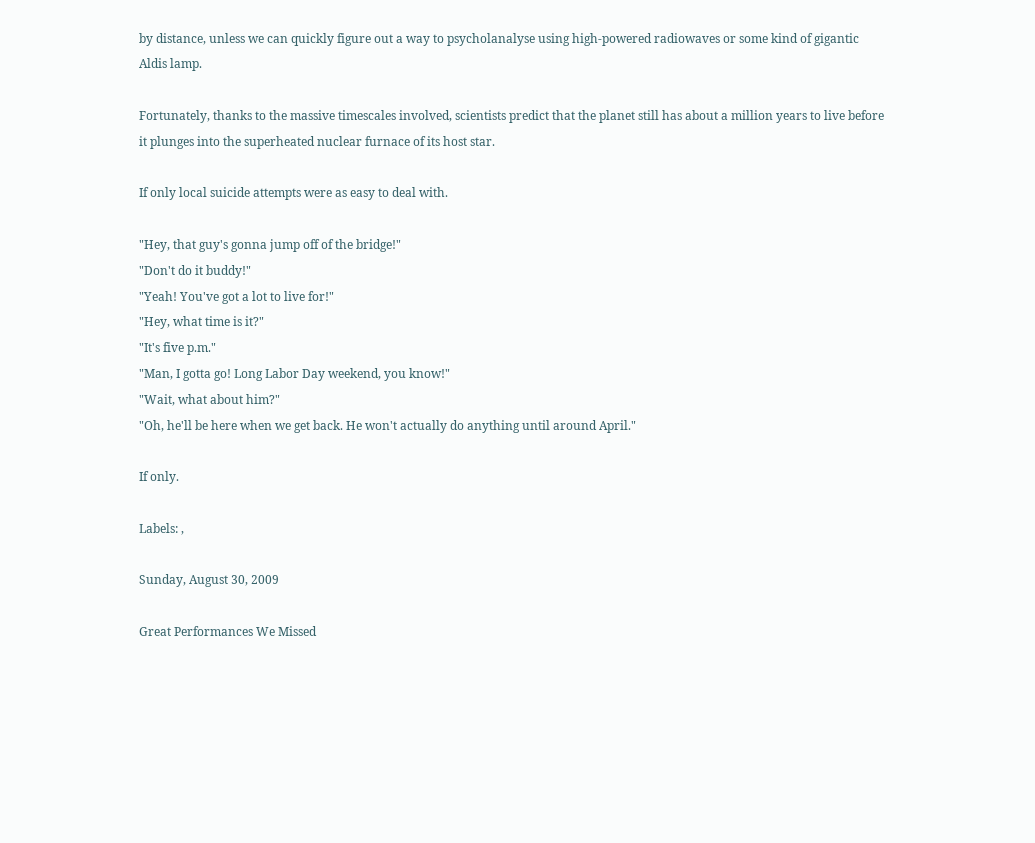by distance, unless we can quickly figure out a way to psycholanalyse using high-powered radiowaves or some kind of gigantic Aldis lamp.

Fortunately, thanks to the massive timescales involved, scientists predict that the planet still has about a million years to live before it plunges into the superheated nuclear furnace of its host star.

If only local suicide attempts were as easy to deal with.

"Hey, that guy's gonna jump off of the bridge!"
"Don't do it buddy!"
"Yeah! You've got a lot to live for!"
"Hey, what time is it?"
"It's five p.m."
"Man, I gotta go! Long Labor Day weekend, you know!"
"Wait, what about him?"
"Oh, he'll be here when we get back. He won't actually do anything until around April."

If only.

Labels: ,

Sunday, August 30, 2009

Great Performances We Missed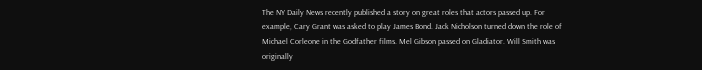The NY Daily News recently published a story on great roles that actors passed up. For example, Cary Grant was asked to play James Bond. Jack Nicholson turned down the role of Michael Corleone in the Godfather films. Mel Gibson passed on Gladiator. Will Smith was originally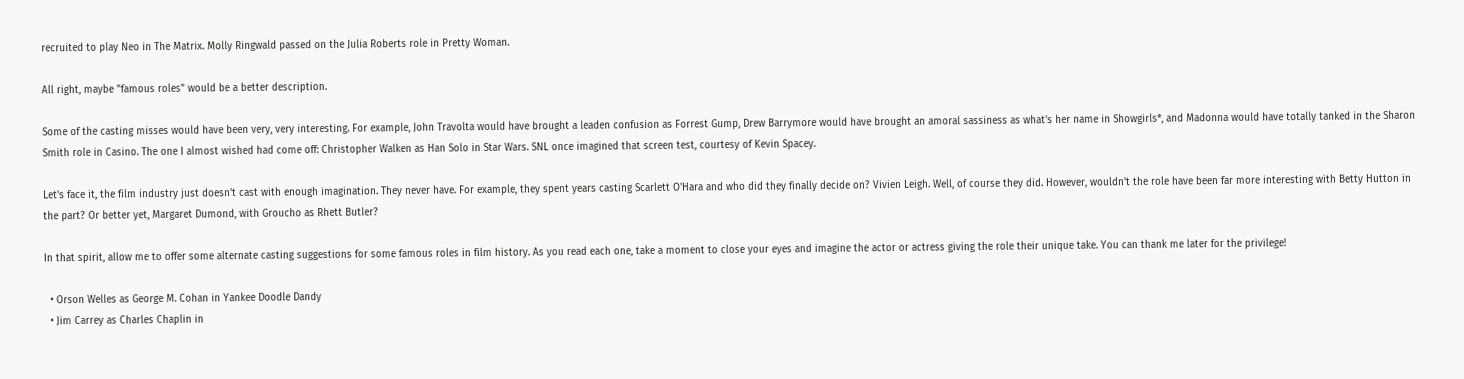recruited to play Neo in The Matrix. Molly Ringwald passed on the Julia Roberts role in Pretty Woman.

All right, maybe "famous roles" would be a better description.

Some of the casting misses would have been very, very interesting. For example, John Travolta would have brought a leaden confusion as Forrest Gump, Drew Barrymore would have brought an amoral sassiness as what's her name in Showgirls*, and Madonna would have totally tanked in the Sharon Smith role in Casino. The one I almost wished had come off: Christopher Walken as Han Solo in Star Wars. SNL once imagined that screen test, courtesy of Kevin Spacey.

Let's face it, the film industry just doesn't cast with enough imagination. They never have. For example, they spent years casting Scarlett O'Hara and who did they finally decide on? Vivien Leigh. Well, of course they did. However, wouldn't the role have been far more interesting with Betty Hutton in the part? Or better yet, Margaret Dumond, with Groucho as Rhett Butler?

In that spirit, allow me to offer some alternate casting suggestions for some famous roles in film history. As you read each one, take a moment to close your eyes and imagine the actor or actress giving the role their unique take. You can thank me later for the privilege!

  • Orson Welles as George M. Cohan in Yankee Doodle Dandy
  • Jim Carrey as Charles Chaplin in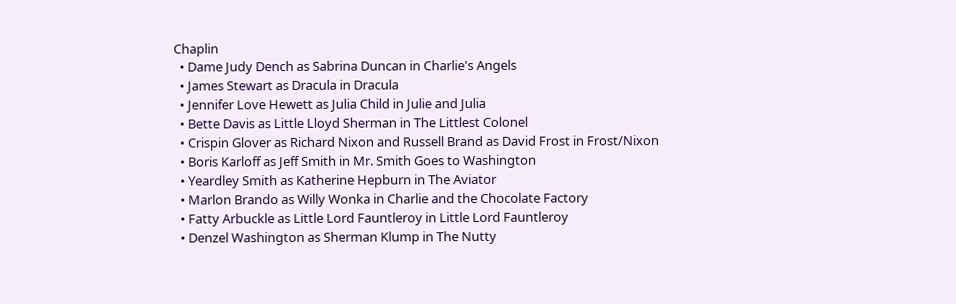Chaplin
  • Dame Judy Dench as Sabrina Duncan in Charlie's Angels
  • James Stewart as Dracula in Dracula
  • Jennifer Love Hewett as Julia Child in Julie and Julia
  • Bette Davis as Little Lloyd Sherman in The Littlest Colonel
  • Crispin Glover as Richard Nixon and Russell Brand as David Frost in Frost/Nixon
  • Boris Karloff as Jeff Smith in Mr. Smith Goes to Washington
  • Yeardley Smith as Katherine Hepburn in The Aviator
  • Marlon Brando as Willy Wonka in Charlie and the Chocolate Factory
  • Fatty Arbuckle as Little Lord Fauntleroy in Little Lord Fauntleroy
  • Denzel Washington as Sherman Klump in The Nutty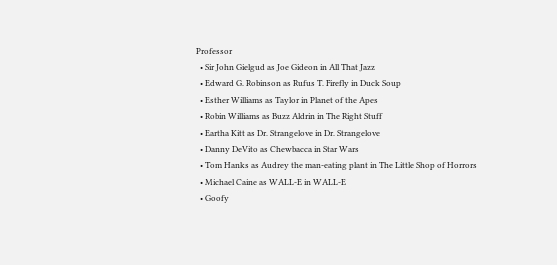Professor
  • Sir John Gielgud as Joe Gideon in All That Jazz
  • Edward G. Robinson as Rufus T. Firefly in Duck Soup
  • Esther Williams as Taylor in Planet of the Apes
  • Robin Williams as Buzz Aldrin in The Right Stuff
  • Eartha Kitt as Dr. Strangelove in Dr. Strangelove
  • Danny DeVito as Chewbacca in Star Wars
  • Tom Hanks as Audrey the man-eating plant in The Little Shop of Horrors
  • Michael Caine as WALL-E in WALL-E
  • Goofy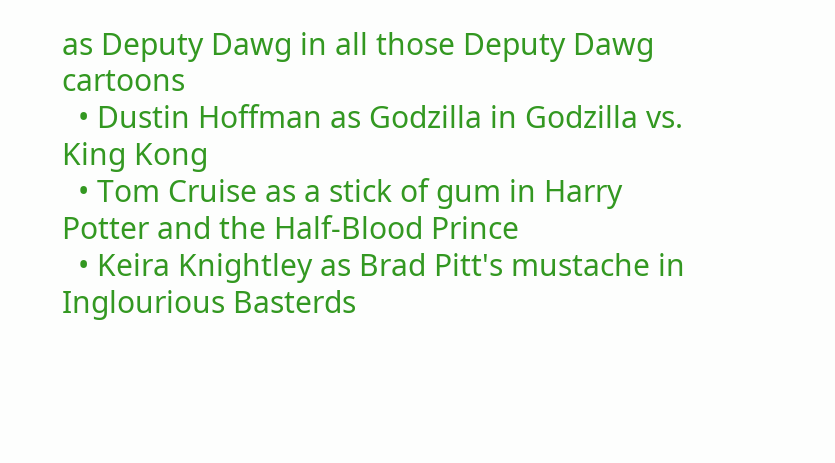as Deputy Dawg in all those Deputy Dawg cartoons
  • Dustin Hoffman as Godzilla in Godzilla vs. King Kong
  • Tom Cruise as a stick of gum in Harry Potter and the Half-Blood Prince
  • Keira Knightley as Brad Pitt's mustache in Inglourious Basterds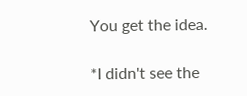You get the idea.

*I didn't see the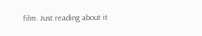film. Just reading about it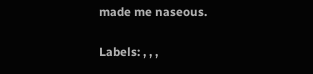made me naseous.

Labels: , , ,